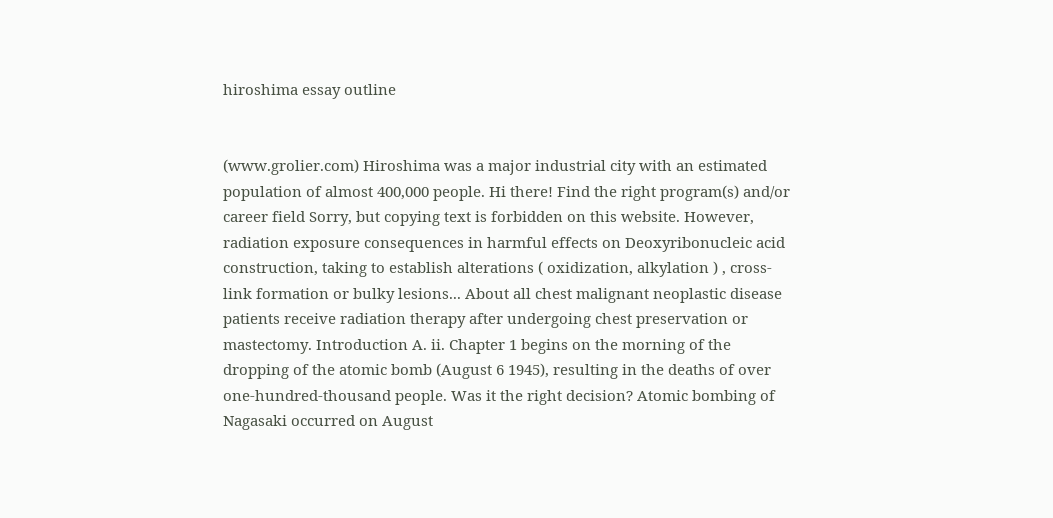hiroshima essay outline


(www.grolier.com) Hiroshima was a major industrial city with an estimated population of almost 400,000 people. Hi there! Find the right program(s) and/or career field Sorry, but copying text is forbidden on this website. However, radiation exposure consequences in harmful effects on Deoxyribonucleic acid construction, taking to establish alterations ( oxidization, alkylation ) , cross-link formation or bulky lesions... About all chest malignant neoplastic disease patients receive radiation therapy after undergoing chest preservation or mastectomy. Introduction A. ii. Chapter 1 begins on the morning of the dropping of the atomic bomb (August 6 1945), resulting in the deaths of over one-hundred-thousand people. Was it the right decision? Atomic bombing of Nagasaki occurred on August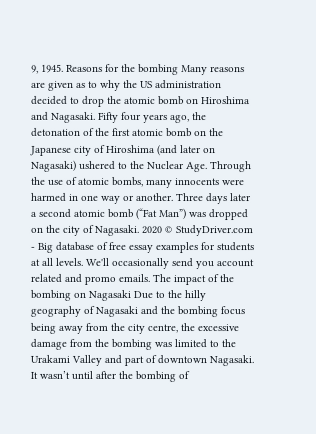9, 1945. Reasons for the bombing Many reasons are given as to why the US administration decided to drop the atomic bomb on Hiroshima and Nagasaki. Fifty four years ago, the detonation of the first atomic bomb on the Japanese city of Hiroshima (and later on Nagasaki) ushered to the Nuclear Age. Through the use of atomic bombs, many innocents were harmed in one way or another. Three days later a second atomic bomb (“Fat Man”) was dropped on the city of Nagasaki. 2020 © StudyDriver.com - Big database of free essay examples for students at all levels. We'll occasionally send you account related and promo emails. The impact of the bombing on Nagasaki Due to the hilly geography of Nagasaki and the bombing focus being away from the city centre, the excessive damage from the bombing was limited to the Urakami Valley and part of downtown Nagasaki. It wasn’t until after the bombing of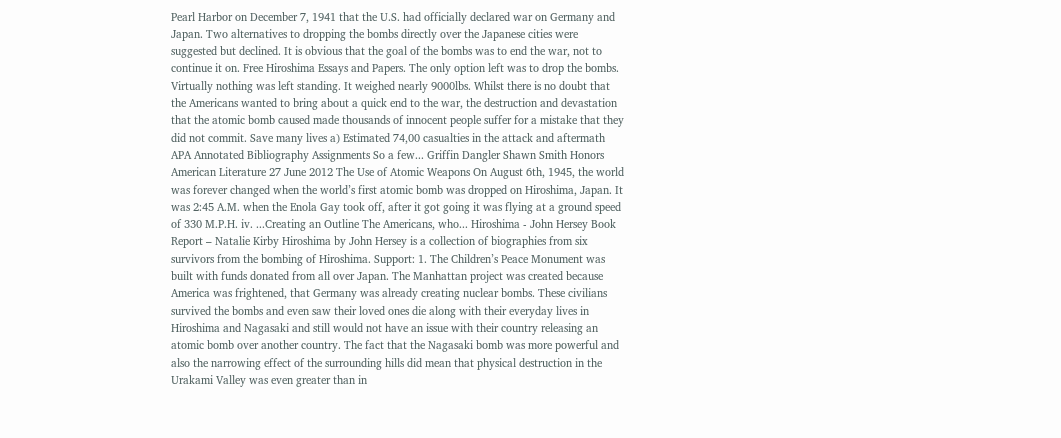Pearl Harbor on December 7, 1941 that the U.S. had officially declared war on Germany and Japan. Two alternatives to dropping the bombs directly over the Japanese cities were suggested but declined. It is obvious that the goal of the bombs was to end the war, not to continue it on. Free Hiroshima Essays and Papers. The only option left was to drop the bombs. Virtually nothing was left standing. It weighed nearly 9000lbs. Whilst there is no doubt that the Americans wanted to bring about a quick end to the war, the destruction and devastation that the atomic bomb caused made thousands of innocent people suffer for a mistake that they did not commit. Save many lives a) Estimated 74,00 casualties in the attack and aftermath APA Annotated Bibliography Assignments So a few... Griffin Dangler Shawn Smith Honors American Literature 27 June 2012 The Use of Atomic Weapons On August 6th, 1945, the world was forever changed when the world’s first atomic bomb was dropped on Hiroshima, Japan. It was 2:45 A.M. when the Enola Gay took off, after it got going it was flying at a ground speed of 330 M.P.H. iv. ...Creating an Outline The Americans, who... Hiroshima - John Hersey Book Report – Natalie Kirby Hiroshima by John Hersey is a collection of biographies from six survivors from the bombing of Hiroshima. Support: 1. The Children’s Peace Monument was built with funds donated from all over Japan. The Manhattan project was created because America was frightened, that Germany was already creating nuclear bombs. These civilians survived the bombs and even saw their loved ones die along with their everyday lives in Hiroshima and Nagasaki and still would not have an issue with their country releasing an atomic bomb over another country. The fact that the Nagasaki bomb was more powerful and also the narrowing effect of the surrounding hills did mean that physical destruction in the Urakami Valley was even greater than in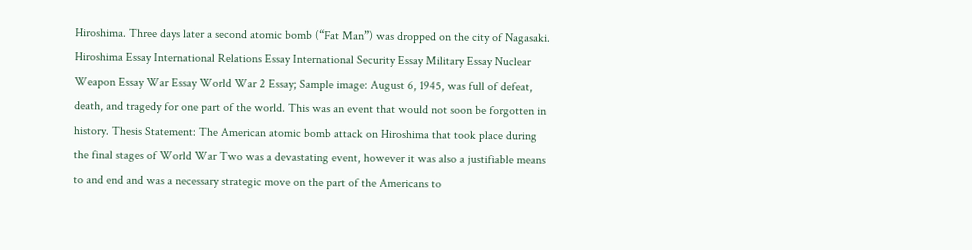Hiroshima. Three days later a second atomic bomb (“Fat Man”) was dropped on the city of Nagasaki. Hiroshima Essay International Relations Essay International Security Essay Military Essay Nuclear Weapon Essay War Essay World War 2 Essay; Sample image: August 6, 1945, was full of defeat, death, and tragedy for one part of the world. This was an event that would not soon be forgotten in history. Thesis Statement: The American atomic bomb attack on Hiroshima that took place during the final stages of World War Two was a devastating event, however it was also a justifiable means to and end and was a necessary strategic move on the part of the Americans to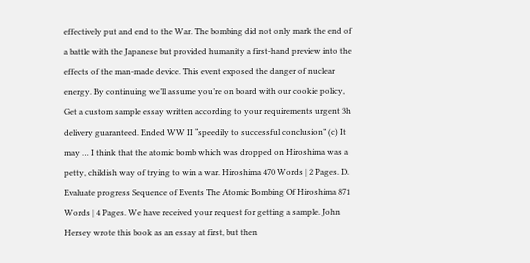effectively put and end to the War. The bombing did not only mark the end of a battle with the Japanese but provided humanity a first-hand preview into the effects of the man-made device. This event exposed the danger of nuclear energy. By continuing we’ll assume you’re on board with our cookie policy, Get a custom sample essay written according to your requirements urgent 3h delivery guaranteed. Ended WW II “speedily to successful conclusion” (c) It may … I think that the atomic bomb which was dropped on Hiroshima was a petty, childish way of trying to win a war. Hiroshima 470 Words | 2 Pages. D. Evaluate progress Sequence of Events The Atomic Bombing Of Hiroshima 871 Words | 4 Pages. We have received your request for getting a sample. John Hersey wrote this book as an essay at first, but then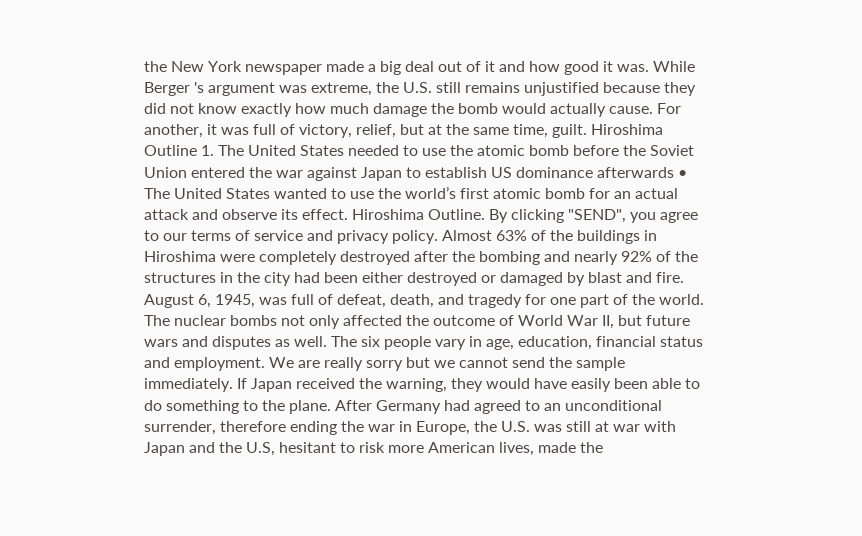the New York newspaper made a big deal out of it and how good it was. While Berger 's argument was extreme, the U.S. still remains unjustified because they did not know exactly how much damage the bomb would actually cause. For another, it was full of victory, relief, but at the same time, guilt. Hiroshima Outline 1. The United States needed to use the atomic bomb before the Soviet Union entered the war against Japan to establish US dominance afterwards • The United States wanted to use the world’s first atomic bomb for an actual attack and observe its effect. Hiroshima Outline. By clicking "SEND", you agree to our terms of service and privacy policy. Almost 63% of the buildings in Hiroshima were completely destroyed after the bombing and nearly 92% of the structures in the city had been either destroyed or damaged by blast and fire. August 6, 1945, was full of defeat, death, and tragedy for one part of the world. The nuclear bombs not only affected the outcome of World War II, but future wars and disputes as well. The six people vary in age, education, financial status and employment. We are really sorry but we cannot send the sample immediately. If Japan received the warning, they would have easily been able to do something to the plane. After Germany had agreed to an unconditional surrender, therefore ending the war in Europe, the U.S. was still at war with Japan and the U.S, hesitant to risk more American lives, made the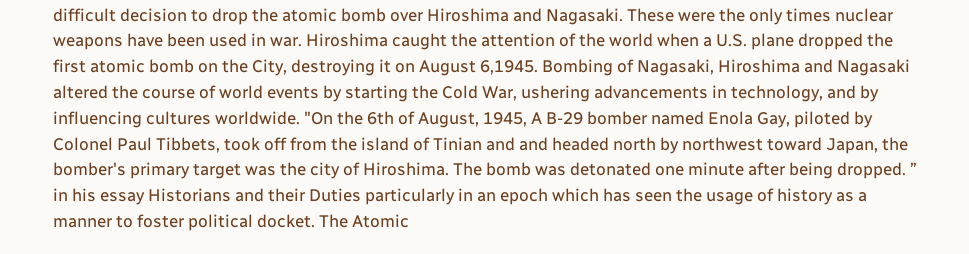difficult decision to drop the atomic bomb over Hiroshima and Nagasaki. These were the only times nuclear weapons have been used in war. Hiroshima caught the attention of the world when a U.S. plane dropped the first atomic bomb on the City, destroying it on August 6,1945. Bombing of Nagasaki, Hiroshima and Nagasaki altered the course of world events by starting the Cold War, ushering advancements in technology, and by influencing cultures worldwide. "On the 6th of August, 1945, A B-29 bomber named Enola Gay, piloted by Colonel Paul Tibbets, took off from the island of Tinian and and headed north by northwest toward Japan, the bomber's primary target was the city of Hiroshima. The bomb was detonated one minute after being dropped. ” in his essay Historians and their Duties particularly in an epoch which has seen the usage of history as a manner to foster political docket. The Atomic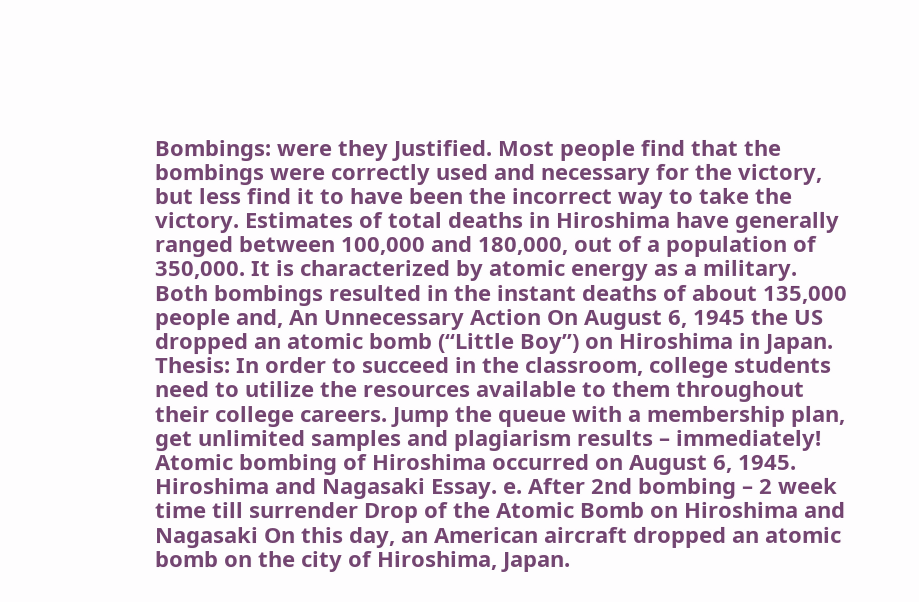Bombings: were they Justified. Most people find that the bombings were correctly used and necessary for the victory, but less find it to have been the incorrect way to take the victory. Estimates of total deaths in Hiroshima have generally ranged between 100,000 and 180,000, out of a population of 350,000. It is characterized by atomic energy as a military. Both bombings resulted in the instant deaths of about 135,000 people and, An Unnecessary Action On August 6, 1945 the US dropped an atomic bomb (“Little Boy”) on Hiroshima in Japan. Thesis: In order to succeed in the classroom, college students need to utilize the resources available to them throughout their college careers. Jump the queue with a membership plan, get unlimited samples and plagiarism results – immediately! Atomic bombing of Hiroshima occurred on August 6, 1945. Hiroshima and Nagasaki Essay. e. After 2nd bombing – 2 week time till surrender Drop of the Atomic Bomb on Hiroshima and Nagasaki On this day, an American aircraft dropped an atomic bomb on the city of Hiroshima, Japan.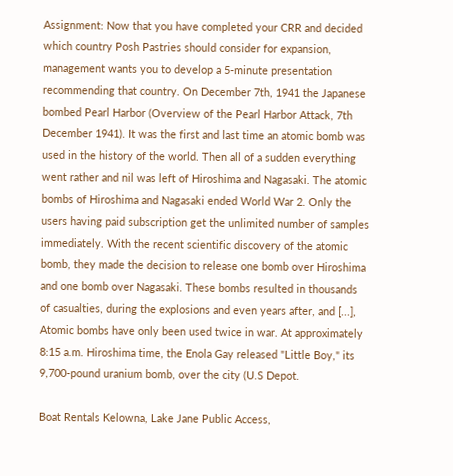Assignment: Now that you have completed your CRR and decided which country Posh Pastries should consider for expansion, management wants you to develop a 5-minute presentation recommending that country. On December 7th, 1941 the Japanese bombed Pearl Harbor (Overview of the Pearl Harbor Attack, 7th December 1941). It was the first and last time an atomic bomb was used in the history of the world. Then all of a sudden everything went rather and nil was left of Hiroshima and Nagasaki. The atomic bombs of Hiroshima and Nagasaki ended World War 2. Only the users having paid subscription get the unlimited number of samples immediately. With the recent scientific discovery of the atomic bomb, they made the decision to release one bomb over Hiroshima and one bomb over Nagasaki. These bombs resulted in thousands of casualties, during the explosions and even years after, and [...], Atomic bombs have only been used twice in war. At approximately 8:15 a.m. Hiroshima time, the Enola Gay released "Little Boy," its 9,700-pound uranium bomb, over the city (U.S Depot.

Boat Rentals Kelowna, Lake Jane Public Access,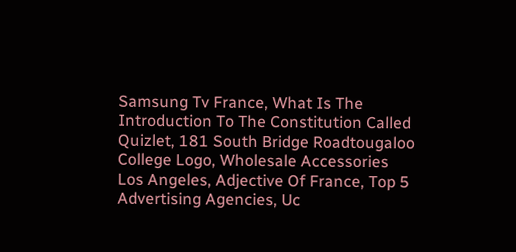Samsung Tv France, What Is The Introduction To The Constitution Called Quizlet, 181 South Bridge Roadtougaloo College Logo, Wholesale Accessories Los Angeles, Adjective Of France, Top 5 Advertising Agencies, Uc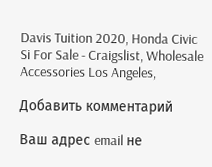Davis Tuition 2020, Honda Civic Si For Sale - Craigslist, Wholesale Accessories Los Angeles,

Добавить комментарий

Ваш адрес email не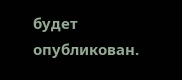будет опубликован.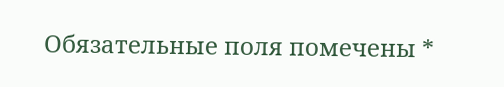Обязательные поля помечены *